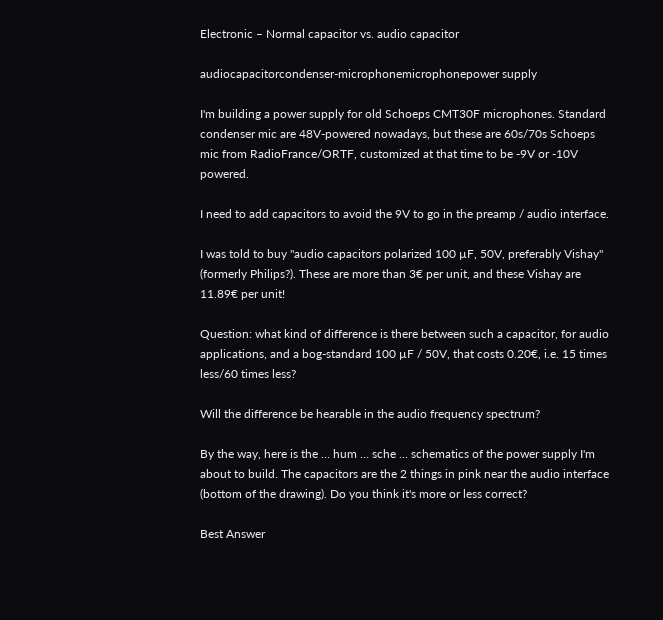Electronic – Normal capacitor vs. audio capacitor

audiocapacitorcondenser-microphonemicrophonepower supply

I'm building a power supply for old Schoeps CMT30F microphones. Standard condenser mic are 48V-powered nowadays, but these are 60s/70s Schoeps mic from RadioFrance/ORTF, customized at that time to be -9V or -10V powered.

I need to add capacitors to avoid the 9V to go in the preamp / audio interface.

I was told to buy "audio capacitors polarized 100 µF, 50V, preferably Vishay" (formerly Philips?). These are more than 3€ per unit, and these Vishay are 11.89€ per unit!

Question: what kind of difference is there between such a capacitor, for audio applications, and a bog-standard 100 µF / 50V, that costs 0.20€, i.e. 15 times less/60 times less?

Will the difference be hearable in the audio frequency spectrum?

By the way, here is the … hum … sche … schematics of the power supply I'm about to build. The capacitors are the 2 things in pink near the audio interface (bottom of the drawing). Do you think it's more or less correct?

Best Answer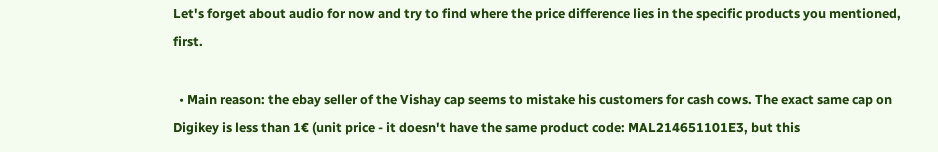Let's forget about audio for now and try to find where the price difference lies in the specific products you mentioned, first.

  • Main reason: the ebay seller of the Vishay cap seems to mistake his customers for cash cows. The exact same cap on Digikey is less than 1€ (unit price - it doesn't have the same product code: MAL214651101E3, but this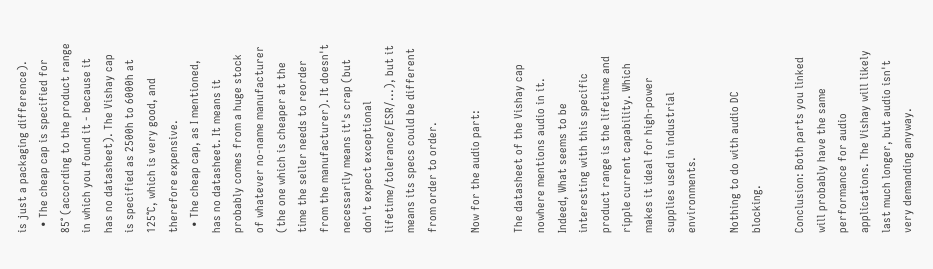is just a packaging difference).
  • The cheap cap is specified for 85° (according to the product range in which you found it - because it has no datasheet). The Vishay cap is specified as 2500h to 6000h at 125°C, which is very good, and therefore expensive.
  • The cheap cap, as I mentioned, has no datasheet. It means it probably comes from a huge stock of whatever no-name manufacturer (the one which is cheaper at the time the seller needs to reorder from the manufacturer). It doesn't necessarily means it's crap (but don't expect exceptional lifetime/tolerance/ESR/...), but it means its specs could be different from order to order.

Now for the audio part:

The datasheet of the Vishay cap nowhere mentions audio in it. Indeed, What seems to be interesting with this specific product range is the lifetime and ripple current capability. Which makes it ideal for high-power supplies used in industrial environments.

Nothing to do with audio DC blocking.

Conclusion: Both parts you linked will probably have the same performance for audio applications. The Vishay will likely last much longer, but audio isn't very demanding anyway.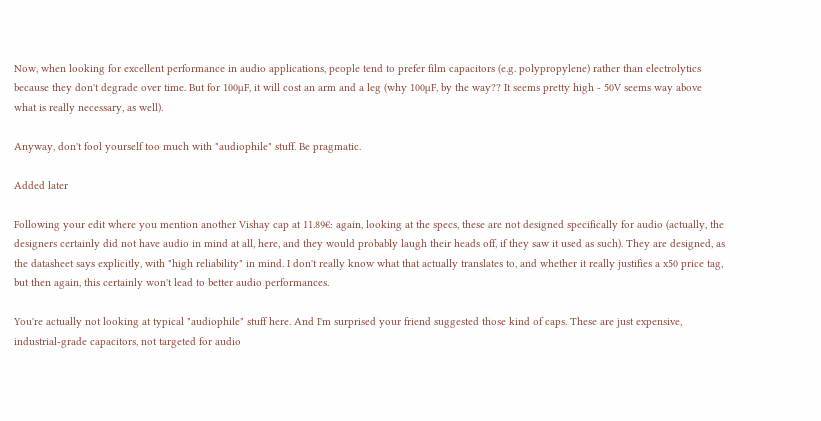Now, when looking for excellent performance in audio applications, people tend to prefer film capacitors (e.g. polypropylene) rather than electrolytics because they don't degrade over time. But for 100µF, it will cost an arm and a leg (why 100µF, by the way?? It seems pretty high - 50V seems way above what is really necessary, as well).

Anyway, don't fool yourself too much with "audiophile" stuff. Be pragmatic.

Added later

Following your edit where you mention another Vishay cap at 11.89€: again, looking at the specs, these are not designed specifically for audio (actually, the designers certainly did not have audio in mind at all, here, and they would probably laugh their heads off, if they saw it used as such). They are designed, as the datasheet says explicitly, with "high reliability" in mind. I don't really know what that actually translates to, and whether it really justifies a x50 price tag, but then again, this certainly won't lead to better audio performances.

You're actually not looking at typical "audiophile" stuff here. And I'm surprised your friend suggested those kind of caps. These are just expensive, industrial-grade capacitors, not targeted for audio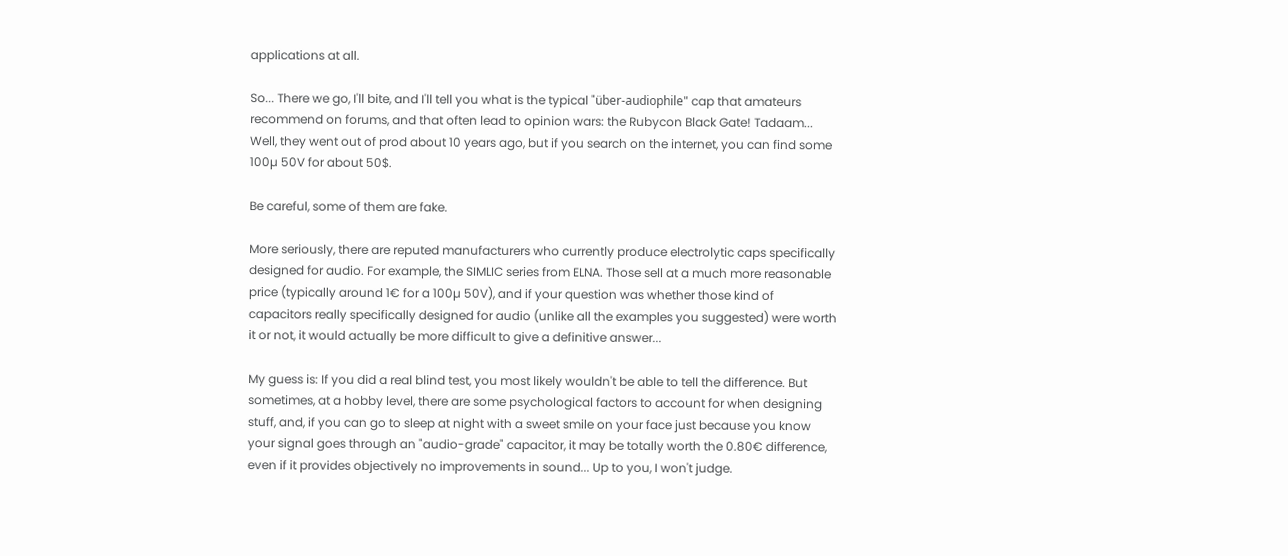applications at all.

So... There we go, I'll bite, and I'll tell you what is the typical "über-audiophile" cap that amateurs recommend on forums, and that often lead to opinion wars: the Rubycon Black Gate! Tadaam... Well, they went out of prod about 10 years ago, but if you search on the internet, you can find some 100µ 50V for about 50$.

Be careful, some of them are fake.

More seriously, there are reputed manufacturers who currently produce electrolytic caps specifically designed for audio. For example, the SIMLIC series from ELNA. Those sell at a much more reasonable price (typically around 1€ for a 100µ 50V), and if your question was whether those kind of capacitors really specifically designed for audio (unlike all the examples you suggested) were worth it or not, it would actually be more difficult to give a definitive answer...

My guess is: If you did a real blind test, you most likely wouldn't be able to tell the difference. But sometimes, at a hobby level, there are some psychological factors to account for when designing stuff, and, if you can go to sleep at night with a sweet smile on your face just because you know your signal goes through an "audio-grade" capacitor, it may be totally worth the 0.80€ difference, even if it provides objectively no improvements in sound... Up to you, I won't judge.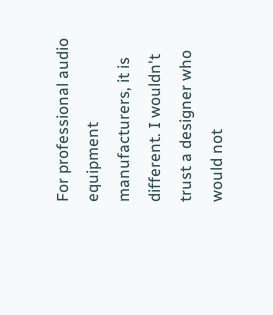For professional audio equipment manufacturers, it is different. I wouldn't trust a designer who would not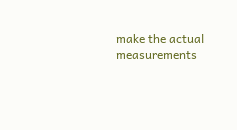make the actual measurements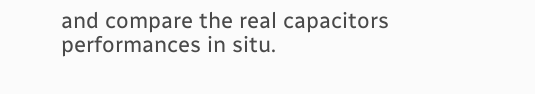and compare the real capacitors performances in situ.